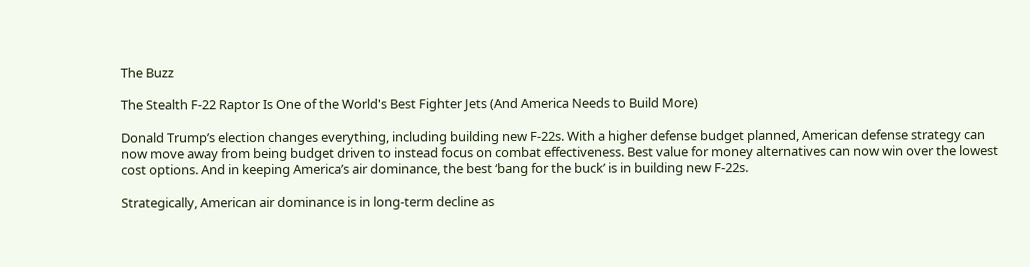The Buzz

The Stealth F-22 Raptor Is One of the World's Best Fighter Jets (And America Needs to Build More)

Donald Trump’s election changes everything, including building new F-22s. With a higher defense budget planned, American defense strategy can now move away from being budget driven to instead focus on combat effectiveness. Best value for money alternatives can now win over the lowest cost options. And in keeping America’s air dominance, the best ‘bang for the buck’ is in building new F-22s.

Strategically, American air dominance is in long-term decline as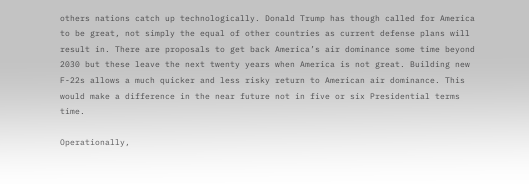others nations catch up technologically. Donald Trump has though called for America to be great, not simply the equal of other countries as current defense plans will result in. There are proposals to get back America’s air dominance some time beyond 2030 but these leave the next twenty years when America is not great. Building new F-22s allows a much quicker and less risky return to American air dominance. This would make a difference in the near future not in five or six Presidential terms time.

Operationally,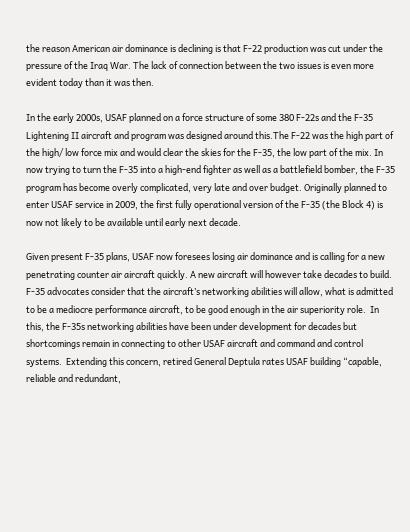the reason American air dominance is declining is that F-22 production was cut under the pressure of the Iraq War. The lack of connection between the two issues is even more evident today than it was then.

In the early 2000s, USAF planned on a force structure of some 380 F-22s and the F-35 Lightening II aircraft and program was designed around this.The F-22 was the high part of the high/ low force mix and would clear the skies for the F-35, the low part of the mix. In now trying to turn the F-35 into a high-end fighter as well as a battlefield bomber, the F-35 program has become overly complicated, very late and over budget. Originally planned to enter USAF service in 2009, the first fully operational version of the F-35 (the Block 4) is now not likely to be available until early next decade.

Given present F-35 plans, USAF now foresees losing air dominance and is calling for a new penetrating counter air aircraft quickly. A new aircraft will however take decades to build.  F-35 advocates consider that the aircraft’s networking abilities will allow, what is admitted to be a mediocre performance aircraft, to be good enough in the air superiority role.  In this, the F-35s networking abilities have been under development for decades but shortcomings remain in connecting to other USAF aircraft and command and control systems.  Extending this concern, retired General Deptula rates USAF building “capable, reliable and redundant,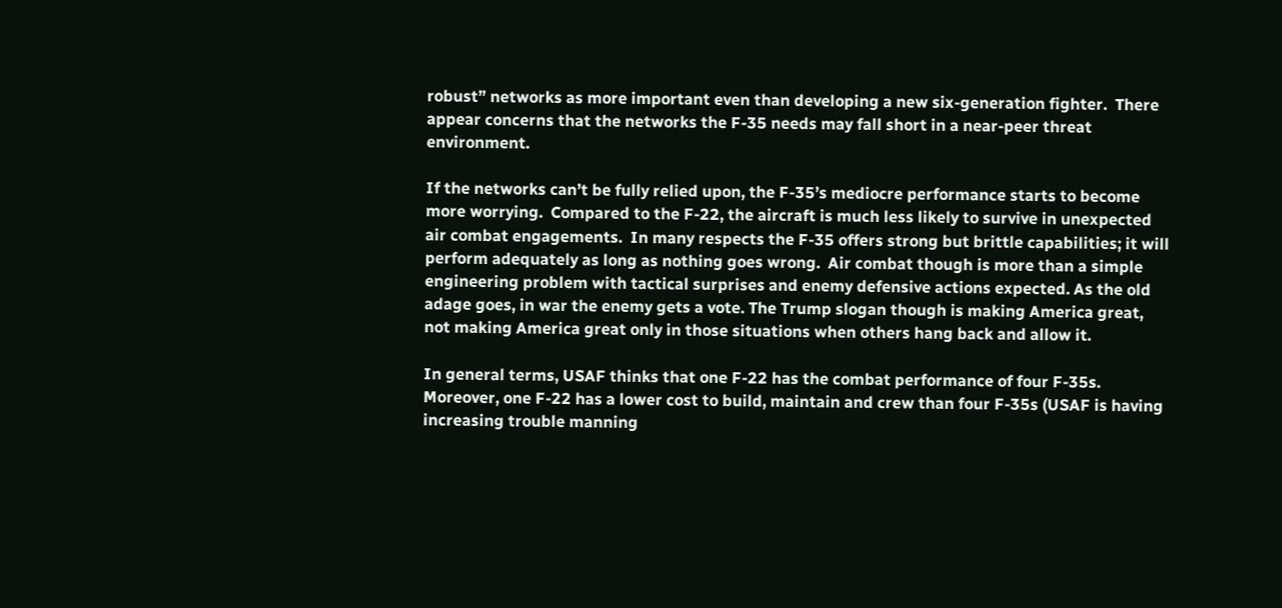robust” networks as more important even than developing a new six-generation fighter.  There appear concerns that the networks the F-35 needs may fall short in a near-peer threat environment.

If the networks can’t be fully relied upon, the F-35’s mediocre performance starts to become more worrying.  Compared to the F-22, the aircraft is much less likely to survive in unexpected air combat engagements.  In many respects the F-35 offers strong but brittle capabilities; it will perform adequately as long as nothing goes wrong.  Air combat though is more than a simple engineering problem with tactical surprises and enemy defensive actions expected. As the old adage goes, in war the enemy gets a vote. The Trump slogan though is making America great, not making America great only in those situations when others hang back and allow it.

In general terms, USAF thinks that one F-22 has the combat performance of four F-35s. Moreover, one F-22 has a lower cost to build, maintain and crew than four F-35s (USAF is having increasing trouble manning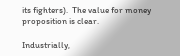its fighters).  The value for money proposition is clear.

Industrially,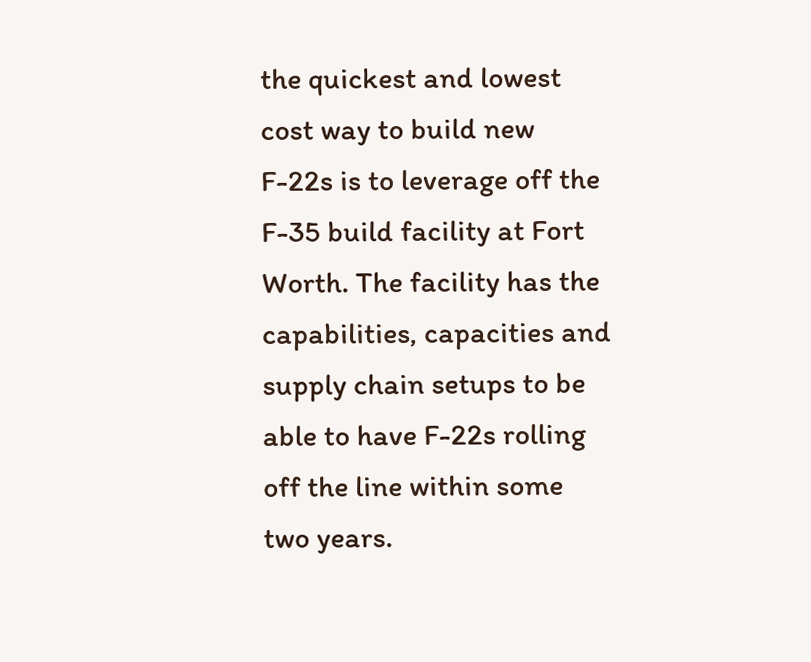the quickest and lowest cost way to build new F-22s is to leverage off the F-35 build facility at Fort Worth. The facility has the capabilities, capacities and supply chain setups to be able to have F-22s rolling off the line within some two years.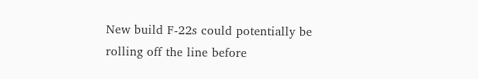New build F-22s could potentially be rolling off the line before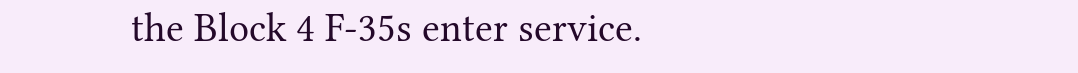the Block 4 F-35s enter service.